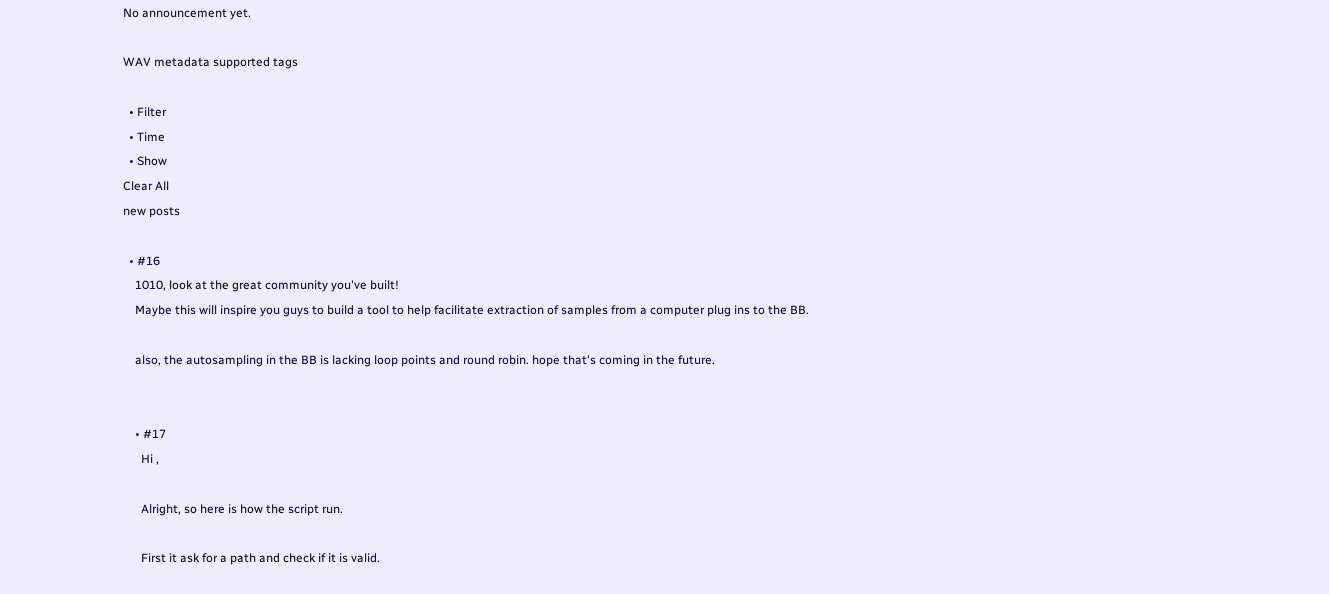No announcement yet.

WAV metadata supported tags

  • Filter
  • Time
  • Show
Clear All
new posts

  • #16
    1010, look at the great community you've built!
    Maybe this will inspire you guys to build a tool to help facilitate extraction of samples from a computer plug ins to the BB.

    also, the autosampling in the BB is lacking loop points and round robin. hope that's coming in the future.


    • #17
      Hi ,

      Alright, so here is how the script run.

      First it ask for a path and check if it is valid.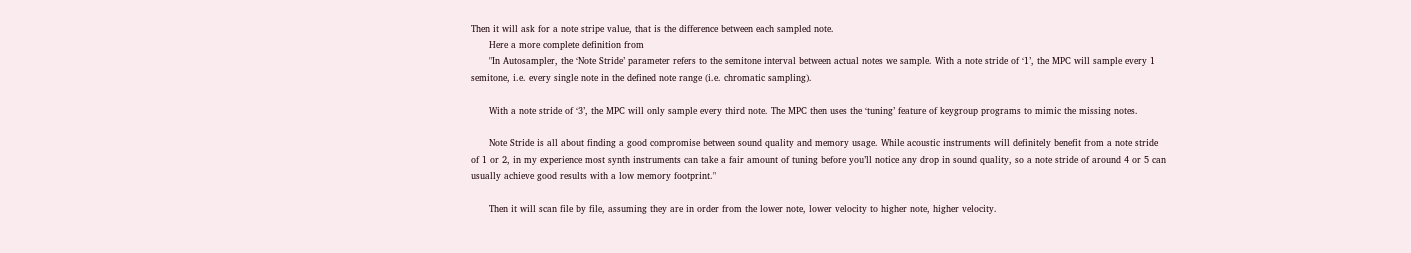Then it will ask for a note stripe value, that is the difference between each sampled note.
      Here a more complete definition from
      "In Autosampler, the ‘Note Stride’ parameter refers to the semitone interval between actual notes we sample. With a note stride of ‘1’, the MPC will sample every 1 semitone, i.e. every single note in the defined note range (i.e. chromatic sampling).

      With a note stride of ‘3’, the MPC will only sample every third note. The MPC then uses the ‘tuning’ feature of keygroup programs to mimic the missing notes.

      Note Stride is all about finding a good compromise between sound quality and memory usage. While acoustic instruments will definitely benefit from a note stride of 1 or 2, in my experience most synth instruments can take a fair amount of tuning before you’ll notice any drop in sound quality, so a note stride of around 4 or 5 can usually achieve good results with a low memory footprint."

      Then it will scan file by file, assuming they are in order from the lower note, lower velocity to higher note, higher velocity.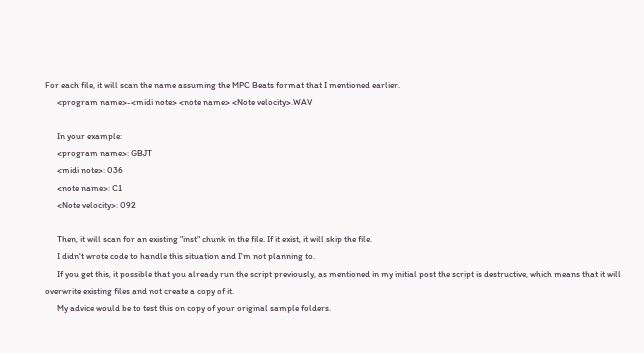For each file, it will scan the name assuming the MPC Beats format that I mentioned earlier.
      <program name>-<midi note> <note name> <Note velocity>.WAV

      In your example:
      <program name>: GBJT
      <midi note>: 036
      <note name>: C1
      <Note velocity>: 092

      Then, it will scan for an existing "inst" chunk in the file. If it exist, it will skip the file.
      I didn't wrote code to handle this situation and I'm not planning to.
      If you get this, it possible that you already run the script previously, as mentioned in my initial post the script is destructive, which means that it will overwrite existing files and not create a copy of it.
      My advice would be to test this on copy of your original sample folders.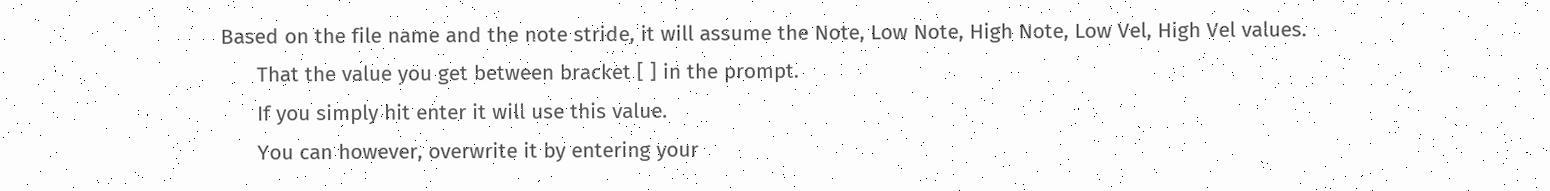Based on the file name and the note stride, it will assume the Note, Low Note, High Note, Low Vel, High Vel values.
      That the value you get between bracket [ ] in the prompt.
      If you simply hit enter it will use this value.
      You can however, overwrite it by entering your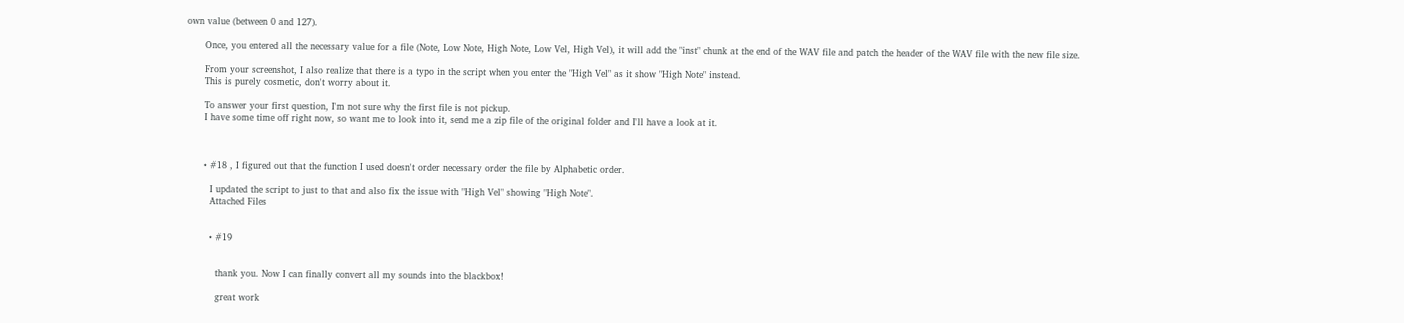own value (between 0 and 127).

      Once, you entered all the necessary value for a file (Note, Low Note, High Note, Low Vel, High Vel), it will add the "inst" chunk at the end of the WAV file and patch the header of the WAV file with the new file size.

      From your screenshot, I also realize that there is a typo in the script when you enter the "High Vel" as it show "High Note" instead.
      This is purely cosmetic, don't worry about it.

      To answer your first question, I'm not sure why the first file is not pickup.
      I have some time off right now, so want me to look into it, send me a zip file of the original folder and I'll have a look at it.



      • #18 , I figured out that the function I used doesn't order necessary order the file by Alphabetic order.

        I updated the script to just to that and also fix the issue with "High Vel" showing "High Note".
        Attached Files


        • #19


          thank you. Now I can finally convert all my sounds into the blackbox!

          great work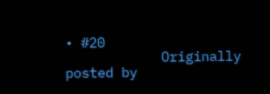• #20
            Originally posted by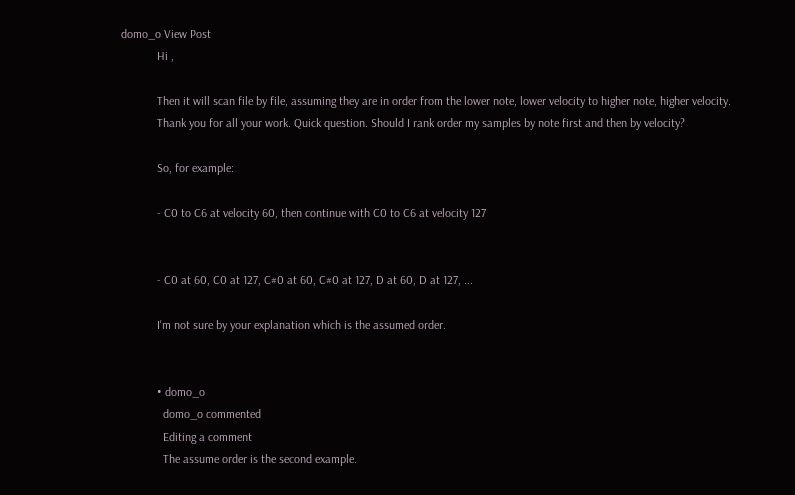domo_o View Post
            Hi ,

            Then it will scan file by file, assuming they are in order from the lower note, lower velocity to higher note, higher velocity.
            Thank you for all your work. Quick question. Should I rank order my samples by note first and then by velocity?

            So, for example:

            - C0 to C6 at velocity 60, then continue with C0 to C6 at velocity 127


            - C0 at 60, C0 at 127, C#0 at 60, C#0 at 127, D at 60, D at 127, ...

            I'm not sure by your explanation which is the assumed order.


            • domo_o
              domo_o commented
              Editing a comment
              The assume order is the second example.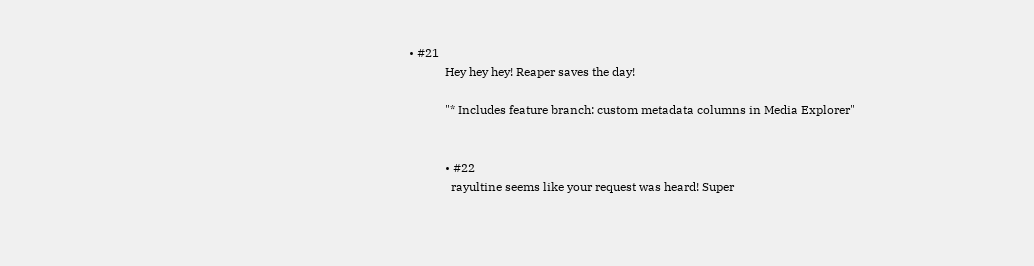• #21
            Hey hey hey! Reaper saves the day!

            "* Includes feature branch: custom metadata columns in Media Explorer"


            • #22
              rayultine seems like your request was heard! Super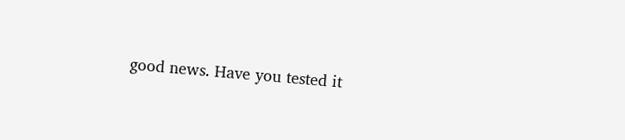good news. Have you tested it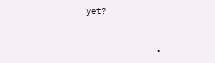yet?


              •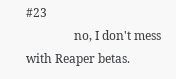#23
                no, I don't mess with Reaper betas.